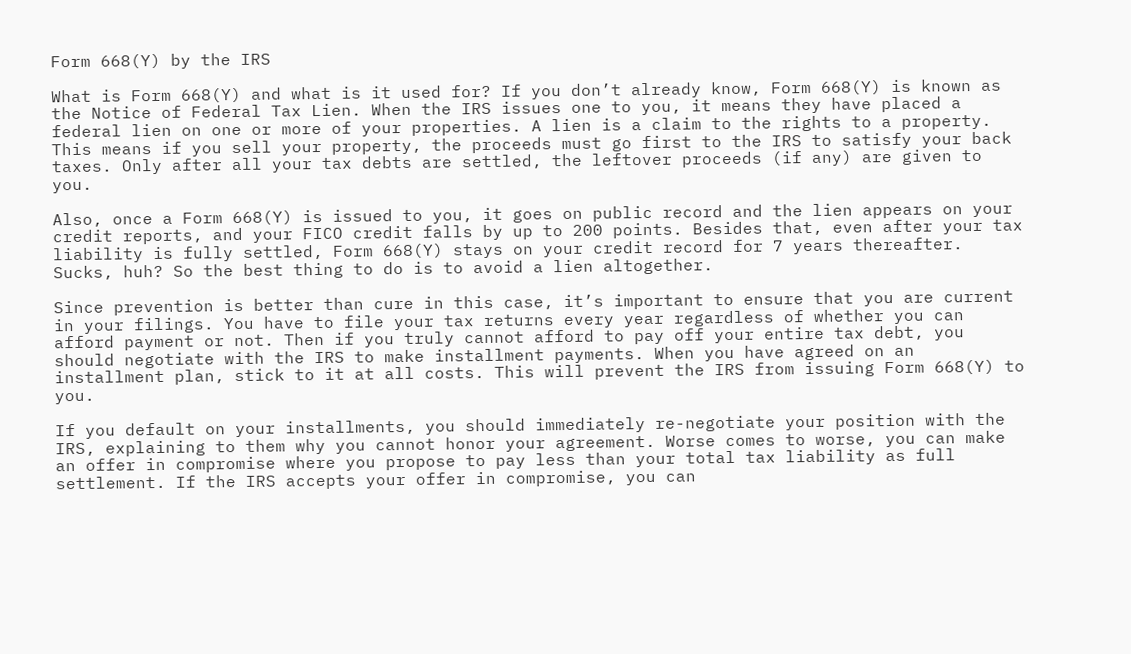Form 668(Y) by the IRS

What is Form 668(Y) and what is it used for? If you don’t already know, Form 668(Y) is known as the Notice of Federal Tax Lien. When the IRS issues one to you, it means they have placed a federal lien on one or more of your properties. A lien is a claim to the rights to a property. This means if you sell your property, the proceeds must go first to the IRS to satisfy your back taxes. Only after all your tax debts are settled, the leftover proceeds (if any) are given to you.

Also, once a Form 668(Y) is issued to you, it goes on public record and the lien appears on your credit reports, and your FICO credit falls by up to 200 points. Besides that, even after your tax liability is fully settled, Form 668(Y) stays on your credit record for 7 years thereafter. Sucks, huh? So the best thing to do is to avoid a lien altogether.

Since prevention is better than cure in this case, it’s important to ensure that you are current in your filings. You have to file your tax returns every year regardless of whether you can afford payment or not. Then if you truly cannot afford to pay off your entire tax debt, you should negotiate with the IRS to make installment payments. When you have agreed on an installment plan, stick to it at all costs. This will prevent the IRS from issuing Form 668(Y) to you.

If you default on your installments, you should immediately re-negotiate your position with the IRS, explaining to them why you cannot honor your agreement. Worse comes to worse, you can make an offer in compromise where you propose to pay less than your total tax liability as full settlement. If the IRS accepts your offer in compromise, you can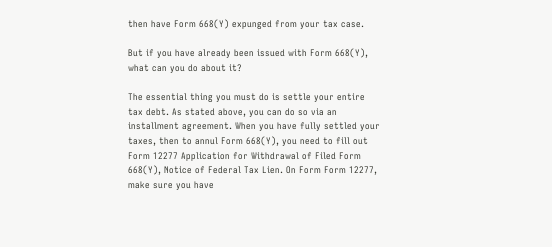then have Form 668(Y) expunged from your tax case.

But if you have already been issued with Form 668(Y), what can you do about it?

The essential thing you must do is settle your entire tax debt. As stated above, you can do so via an installment agreement. When you have fully settled your taxes, then to annul Form 668(Y), you need to fill out Form 12277 Application for Withdrawal of Filed Form 668(Y), Notice of Federal Tax Lien. On Form Form 12277, make sure you have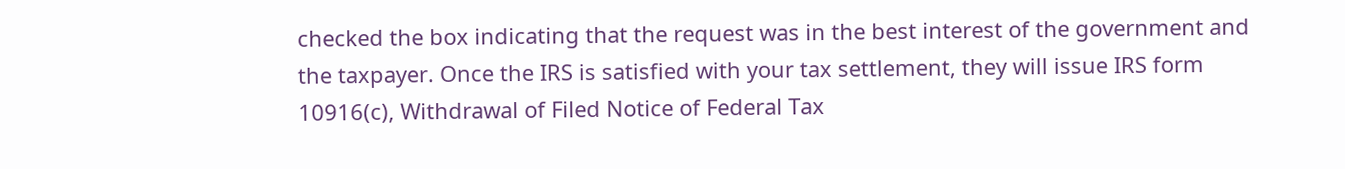checked the box indicating that the request was in the best interest of the government and the taxpayer. Once the IRS is satisfied with your tax settlement, they will issue IRS form 10916(c), Withdrawal of Filed Notice of Federal Tax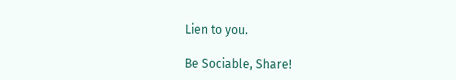Lien to you.

Be Sociable, Share!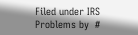Filed under IRS Problems by  #